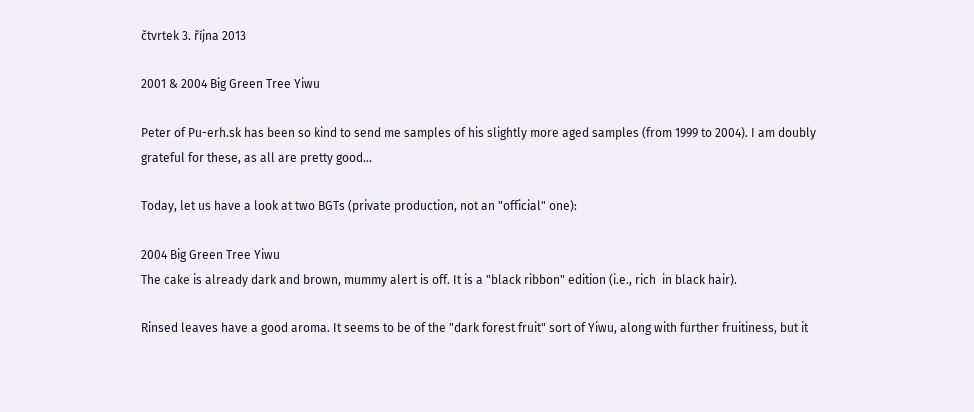čtvrtek 3. října 2013

2001 & 2004 Big Green Tree Yiwu

Peter of Pu-erh.sk has been so kind to send me samples of his slightly more aged samples (from 1999 to 2004). I am doubly grateful for these, as all are pretty good...

Today, let us have a look at two BGTs (private production, not an "official" one):

2004 Big Green Tree Yiwu
The cake is already dark and brown, mummy alert is off. It is a "black ribbon" edition (i.e., rich  in black hair).

Rinsed leaves have a good aroma. It seems to be of the "dark forest fruit" sort of Yiwu, along with further fruitiness, but it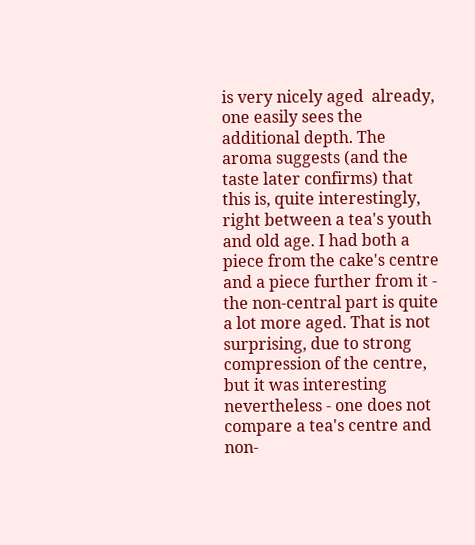is very nicely aged  already, one easily sees the additional depth. The aroma suggests (and the taste later confirms) that this is, quite interestingly, right between a tea's youth and old age. I had both a piece from the cake's centre and a piece further from it - the non-central part is quite a lot more aged. That is not surprising, due to strong compression of the centre, but it was interesting nevertheless - one does not compare a tea's centre and non-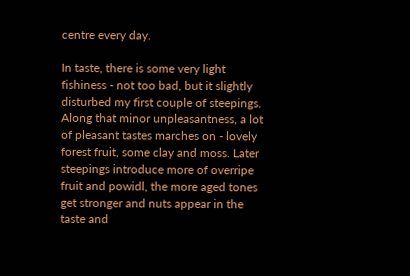centre every day.

In taste, there is some very light fishiness - not too bad, but it slightly disturbed my first couple of steepings. Along that minor unpleasantness, a lot of pleasant tastes marches on - lovely forest fruit, some clay and moss. Later steepings introduce more of overripe fruit and powidl, the more aged tones get stronger and nuts appear in the taste and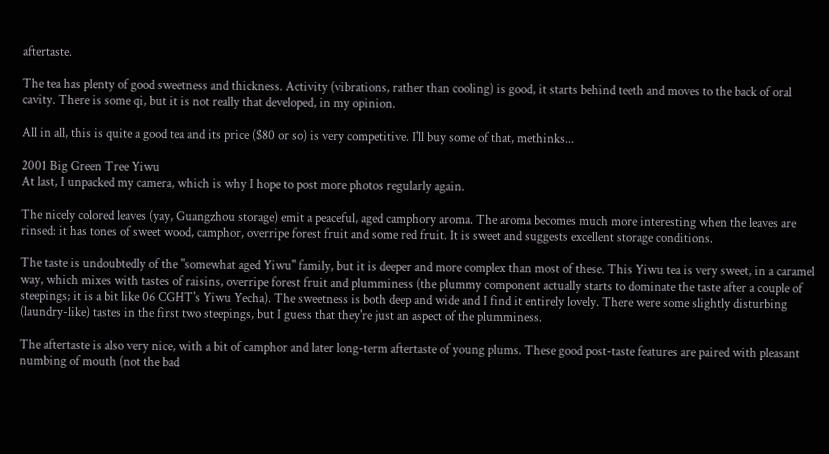aftertaste.

The tea has plenty of good sweetness and thickness. Activity (vibrations, rather than cooling) is good, it starts behind teeth and moves to the back of oral cavity. There is some qi, but it is not really that developed, in my opinion.

All in all, this is quite a good tea and its price ($80 or so) is very competitive. I'll buy some of that, methinks...

2001 Big Green Tree Yiwu
At last, I unpacked my camera, which is why I hope to post more photos regularly again.

The nicely colored leaves (yay, Guangzhou storage) emit a peaceful, aged camphory aroma. The aroma becomes much more interesting when the leaves are rinsed: it has tones of sweet wood, camphor, overripe forest fruit and some red fruit. It is sweet and suggests excellent storage conditions.

The taste is undoubtedly of the "somewhat aged Yiwu" family, but it is deeper and more complex than most of these. This Yiwu tea is very sweet, in a caramel way, which mixes with tastes of raisins, overripe forest fruit and plumminess (the plummy component actually starts to dominate the taste after a couple of steepings; it is a bit like 06 CGHT's Yiwu Yecha). The sweetness is both deep and wide and I find it entirely lovely. There were some slightly disturbing (laundry-like) tastes in the first two steepings, but I guess that they're just an aspect of the plumminess.

The aftertaste is also very nice, with a bit of camphor and later long-term aftertaste of young plums. These good post-taste features are paired with pleasant numbing of mouth (not the bad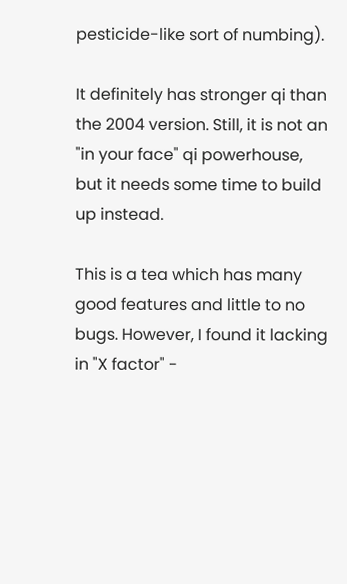pesticide-like sort of numbing).

It definitely has stronger qi than the 2004 version. Still, it is not an "in your face" qi powerhouse, but it needs some time to build up instead.

This is a tea which has many good features and little to no bugs. However, I found it lacking in "X factor" -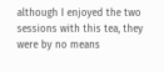although I enjoyed the two sessions with this tea, they were by no means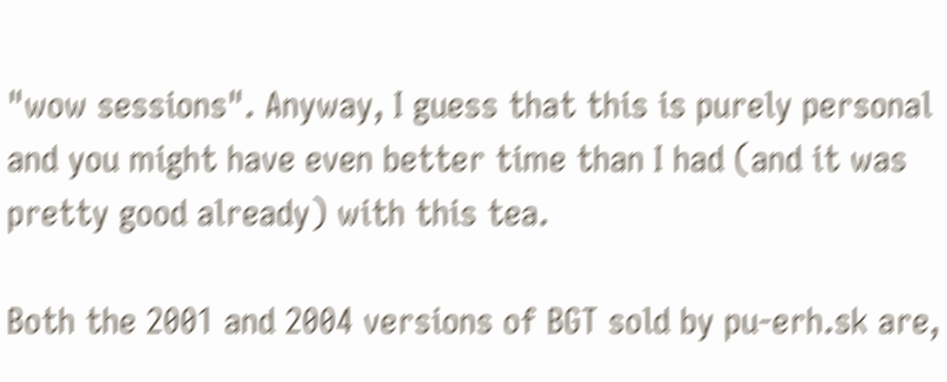"wow sessions". Anyway, I guess that this is purely personal and you might have even better time than I had (and it was pretty good already) with this tea.

Both the 2001 and 2004 versions of BGT sold by pu-erh.sk are,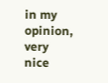in my opinion, very nice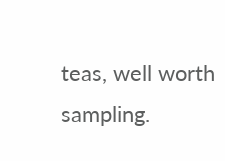teas, well worth sampling.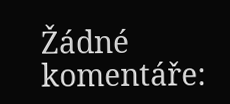Žádné komentáře: